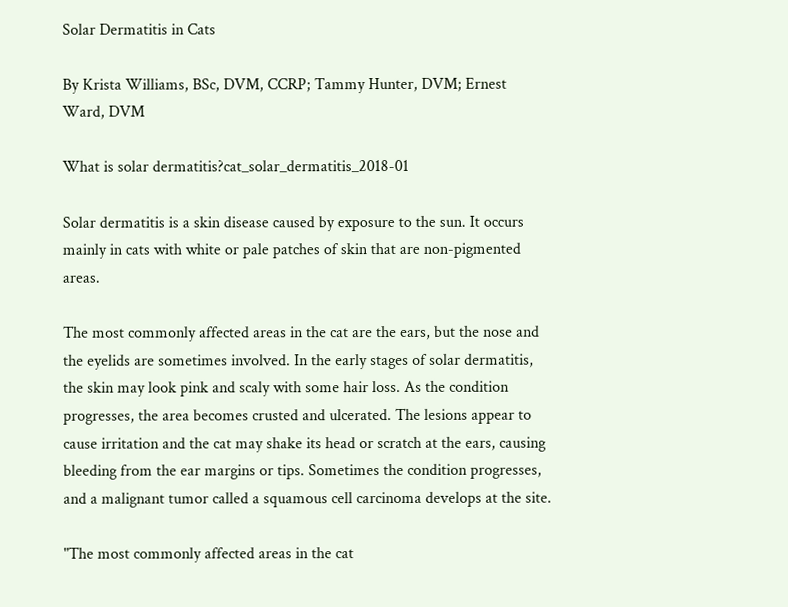Solar Dermatitis in Cats

By Krista Williams, BSc, DVM, CCRP; Tammy Hunter, DVM; Ernest Ward, DVM

What is solar dermatitis?cat_solar_dermatitis_2018-01

Solar dermatitis is a skin disease caused by exposure to the sun. It occurs mainly in cats with white or pale patches of skin that are non-pigmented areas.

The most commonly affected areas in the cat are the ears, but the nose and the eyelids are sometimes involved. In the early stages of solar dermatitis, the skin may look pink and scaly with some hair loss. As the condition progresses, the area becomes crusted and ulcerated. The lesions appear to cause irritation and the cat may shake its head or scratch at the ears, causing bleeding from the ear margins or tips. Sometimes the condition progresses, and a malignant tumor called a squamous cell carcinoma develops at the site.

"The most commonly affected areas in the cat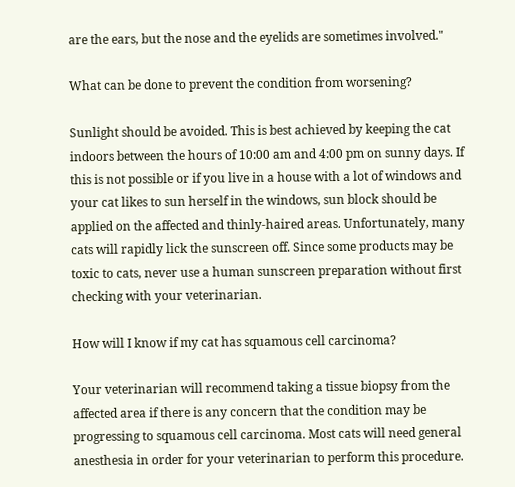are the ears, but the nose and the eyelids are sometimes involved."

What can be done to prevent the condition from worsening?

Sunlight should be avoided. This is best achieved by keeping the cat indoors between the hours of 10:00 am and 4:00 pm on sunny days. If this is not possible or if you live in a house with a lot of windows and your cat likes to sun herself in the windows, sun block should be applied on the affected and thinly-haired areas. Unfortunately, many cats will rapidly lick the sunscreen off. Since some products may be toxic to cats, never use a human sunscreen preparation without first checking with your veterinarian.

How will I know if my cat has squamous cell carcinoma?

Your veterinarian will recommend taking a tissue biopsy from the affected area if there is any concern that the condition may be progressing to squamous cell carcinoma. Most cats will need general anesthesia in order for your veterinarian to perform this procedure.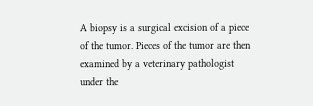A biopsy is a surgical excision of a piece of the tumor. Pieces of the tumor are then examined by a veterinary pathologist under the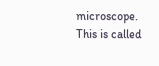microscope. This is called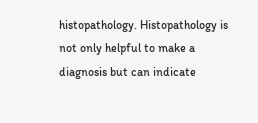histopathology. Histopathology is not only helpful to make a diagnosis but can indicate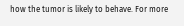how the tumor is likely to behave. For more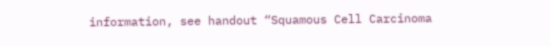information, see handout “Squamous Cell Carcinoma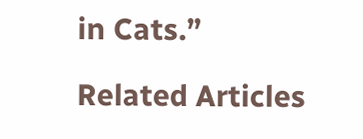in Cats.”

Related Articles